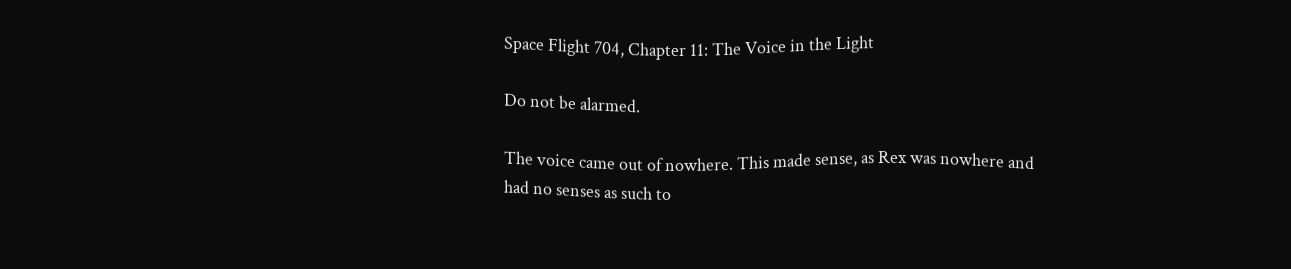Space Flight 704, Chapter 11: The Voice in the Light

Do not be alarmed.

The voice came out of nowhere. This made sense, as Rex was nowhere and had no senses as such to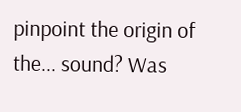pinpoint the origin of the... sound? Was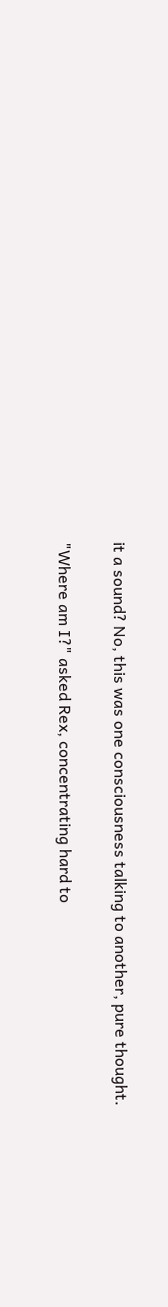it a sound? No, this was one consciousness talking to another, pure thought.

"Where am I?" asked Rex, concentrating hard to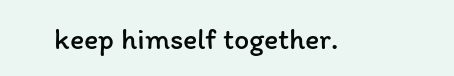keep himself together.